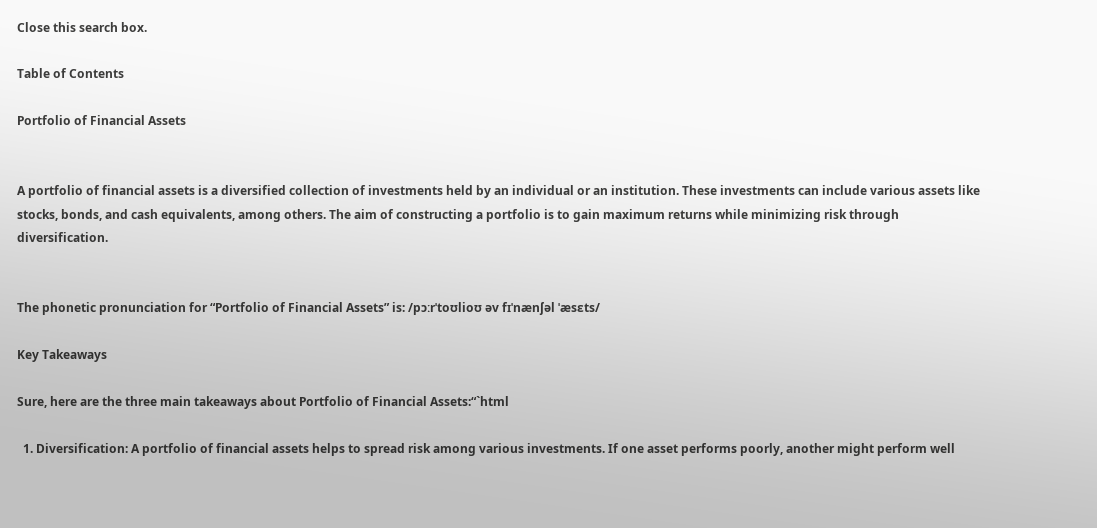Close this search box.

Table of Contents

Portfolio of Financial Assets


A portfolio of financial assets is a diversified collection of investments held by an individual or an institution. These investments can include various assets like stocks, bonds, and cash equivalents, among others. The aim of constructing a portfolio is to gain maximum returns while minimizing risk through diversification.


The phonetic pronunciation for “Portfolio of Financial Assets” is: /pɔːrˈtoʊlioʊ əv fɪˈnænʃəl ˈæsɛts/

Key Takeaways

Sure, here are the three main takeaways about Portfolio of Financial Assets:“`html

  1. Diversification: A portfolio of financial assets helps to spread risk among various investments. If one asset performs poorly, another might perform well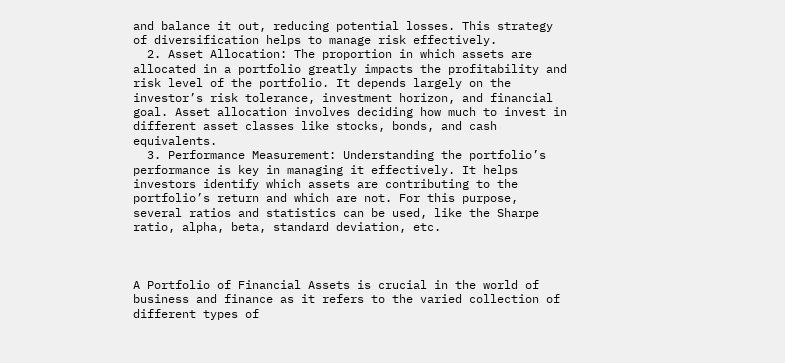and balance it out, reducing potential losses. This strategy of diversification helps to manage risk effectively.
  2. Asset Allocation: The proportion in which assets are allocated in a portfolio greatly impacts the profitability and risk level of the portfolio. It depends largely on the investor’s risk tolerance, investment horizon, and financial goal. Asset allocation involves deciding how much to invest in different asset classes like stocks, bonds, and cash equivalents.
  3. Performance Measurement: Understanding the portfolio’s performance is key in managing it effectively. It helps investors identify which assets are contributing to the portfolio’s return and which are not. For this purpose, several ratios and statistics can be used, like the Sharpe ratio, alpha, beta, standard deviation, etc.



A Portfolio of Financial Assets is crucial in the world of business and finance as it refers to the varied collection of different types of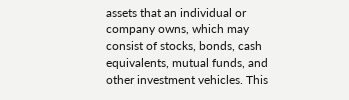assets that an individual or company owns, which may consist of stocks, bonds, cash equivalents, mutual funds, and other investment vehicles. This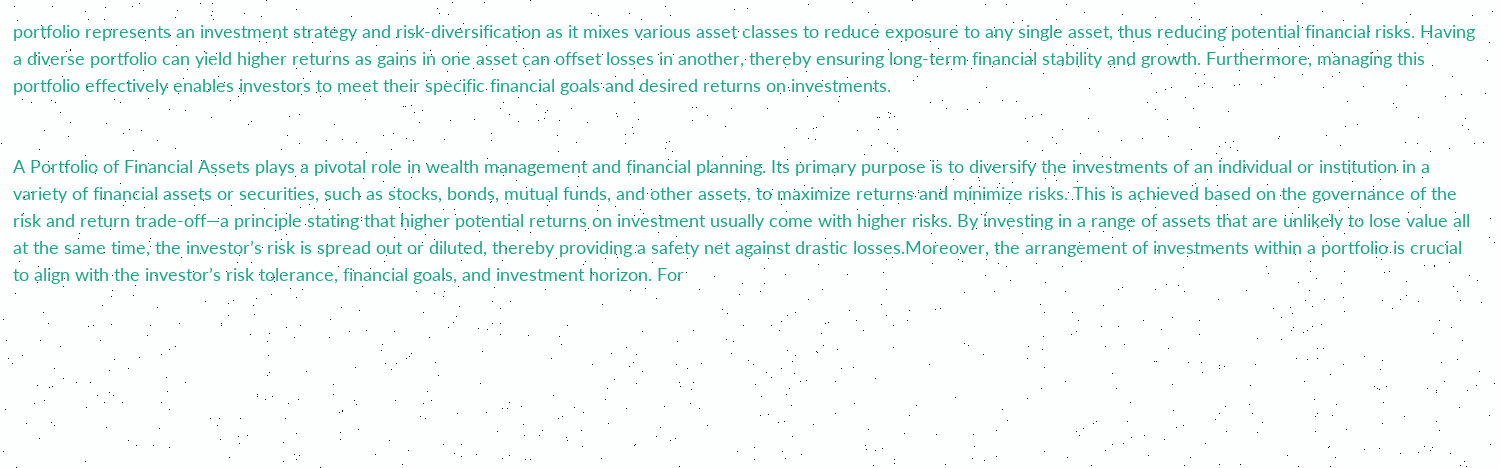portfolio represents an investment strategy and risk-diversification as it mixes various asset classes to reduce exposure to any single asset, thus reducing potential financial risks. Having a diverse portfolio can yield higher returns as gains in one asset can offset losses in another, thereby ensuring long-term financial stability and growth. Furthermore, managing this portfolio effectively enables investors to meet their specific financial goals and desired returns on investments.


A Portfolio of Financial Assets plays a pivotal role in wealth management and financial planning. Its primary purpose is to diversify the investments of an individual or institution in a variety of financial assets or securities, such as stocks, bonds, mutual funds, and other assets, to maximize returns and minimize risks. This is achieved based on the governance of the risk and return trade-off—a principle stating that higher potential returns on investment usually come with higher risks. By investing in a range of assets that are unlikely to lose value all at the same time, the investor’s risk is spread out or diluted, thereby providing a safety net against drastic losses.Moreover, the arrangement of investments within a portfolio is crucial to align with the investor’s risk tolerance, financial goals, and investment horizon. For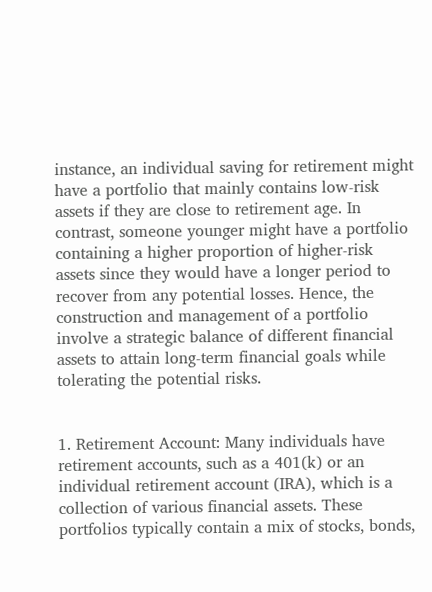instance, an individual saving for retirement might have a portfolio that mainly contains low-risk assets if they are close to retirement age. In contrast, someone younger might have a portfolio containing a higher proportion of higher-risk assets since they would have a longer period to recover from any potential losses. Hence, the construction and management of a portfolio involve a strategic balance of different financial assets to attain long-term financial goals while tolerating the potential risks.


1. Retirement Account: Many individuals have retirement accounts, such as a 401(k) or an individual retirement account (IRA), which is a collection of various financial assets. These portfolios typically contain a mix of stocks, bonds,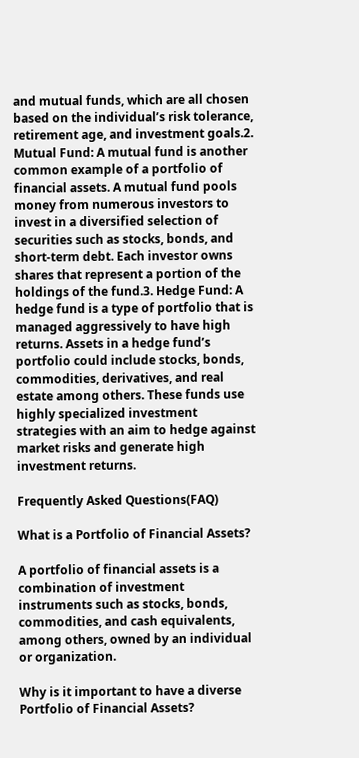and mutual funds, which are all chosen based on the individual’s risk tolerance, retirement age, and investment goals.2. Mutual Fund: A mutual fund is another common example of a portfolio of financial assets. A mutual fund pools money from numerous investors to invest in a diversified selection of securities such as stocks, bonds, and short-term debt. Each investor owns shares that represent a portion of the holdings of the fund.3. Hedge Fund: A hedge fund is a type of portfolio that is managed aggressively to have high returns. Assets in a hedge fund’s portfolio could include stocks, bonds, commodities, derivatives, and real estate among others. These funds use highly specialized investment strategies with an aim to hedge against market risks and generate high investment returns.

Frequently Asked Questions(FAQ)

What is a Portfolio of Financial Assets?

A portfolio of financial assets is a combination of investment instruments such as stocks, bonds, commodities, and cash equivalents, among others, owned by an individual or organization.

Why is it important to have a diverse Portfolio of Financial Assets?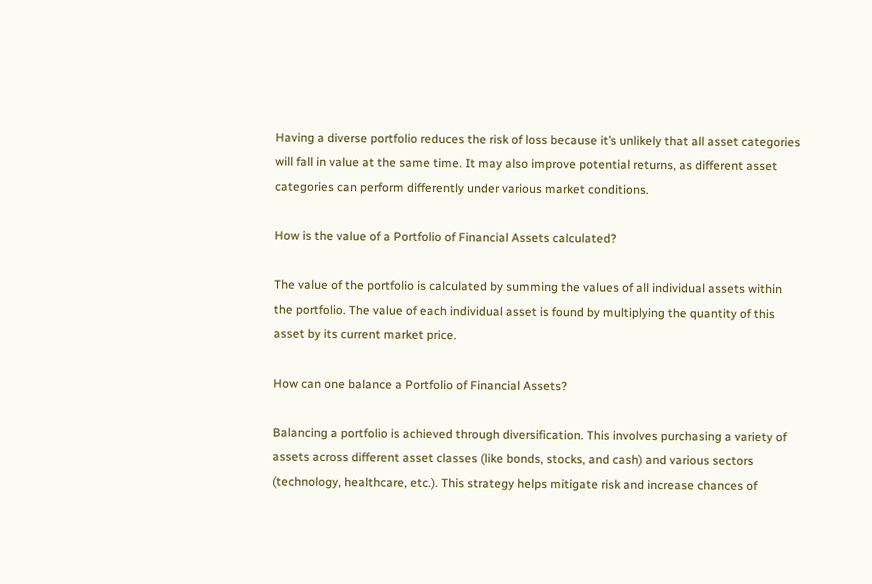Having a diverse portfolio reduces the risk of loss because it’s unlikely that all asset categories will fall in value at the same time. It may also improve potential returns, as different asset categories can perform differently under various market conditions.

How is the value of a Portfolio of Financial Assets calculated?

The value of the portfolio is calculated by summing the values of all individual assets within the portfolio. The value of each individual asset is found by multiplying the quantity of this asset by its current market price.

How can one balance a Portfolio of Financial Assets?

Balancing a portfolio is achieved through diversification. This involves purchasing a variety of assets across different asset classes (like bonds, stocks, and cash) and various sectors (technology, healthcare, etc.). This strategy helps mitigate risk and increase chances of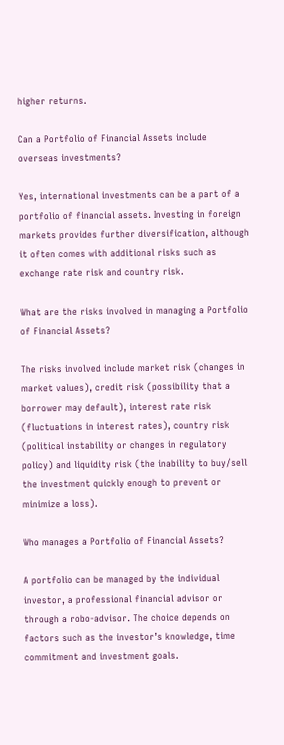higher returns.

Can a Portfolio of Financial Assets include overseas investments?

Yes, international investments can be a part of a portfolio of financial assets. Investing in foreign markets provides further diversification, although it often comes with additional risks such as exchange rate risk and country risk.

What are the risks involved in managing a Portfolio of Financial Assets?

The risks involved include market risk (changes in market values), credit risk (possibility that a borrower may default), interest rate risk (fluctuations in interest rates), country risk (political instability or changes in regulatory policy) and liquidity risk (the inability to buy/sell the investment quickly enough to prevent or minimize a loss).

Who manages a Portfolio of Financial Assets?

A portfolio can be managed by the individual investor, a professional financial advisor or through a robo-advisor. The choice depends on factors such as the investor’s knowledge, time commitment and investment goals.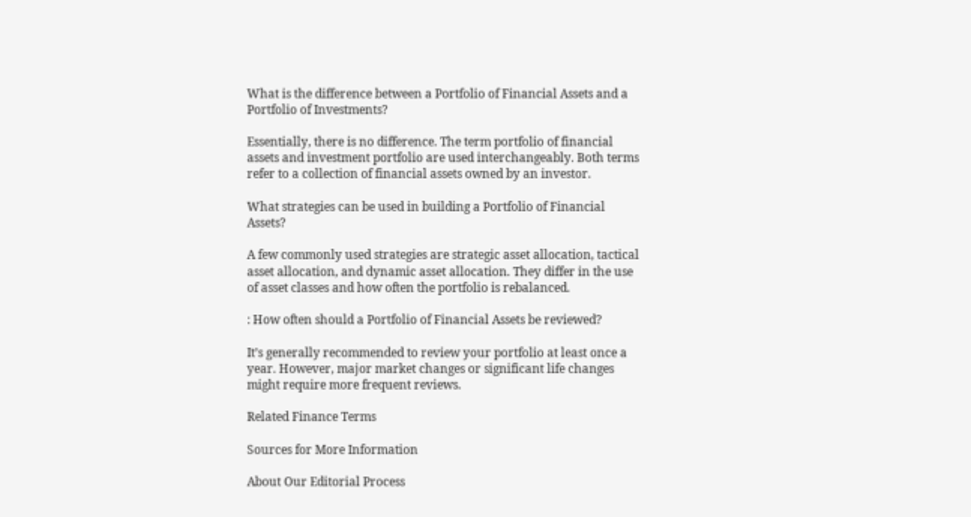What is the difference between a Portfolio of Financial Assets and a Portfolio of Investments?

Essentially, there is no difference. The term portfolio of financial assets and investment portfolio are used interchangeably. Both terms refer to a collection of financial assets owned by an investor.

What strategies can be used in building a Portfolio of Financial Assets?

A few commonly used strategies are strategic asset allocation, tactical asset allocation, and dynamic asset allocation. They differ in the use of asset classes and how often the portfolio is rebalanced.

: How often should a Portfolio of Financial Assets be reviewed?

It’s generally recommended to review your portfolio at least once a year. However, major market changes or significant life changes might require more frequent reviews.

Related Finance Terms

Sources for More Information

About Our Editorial Process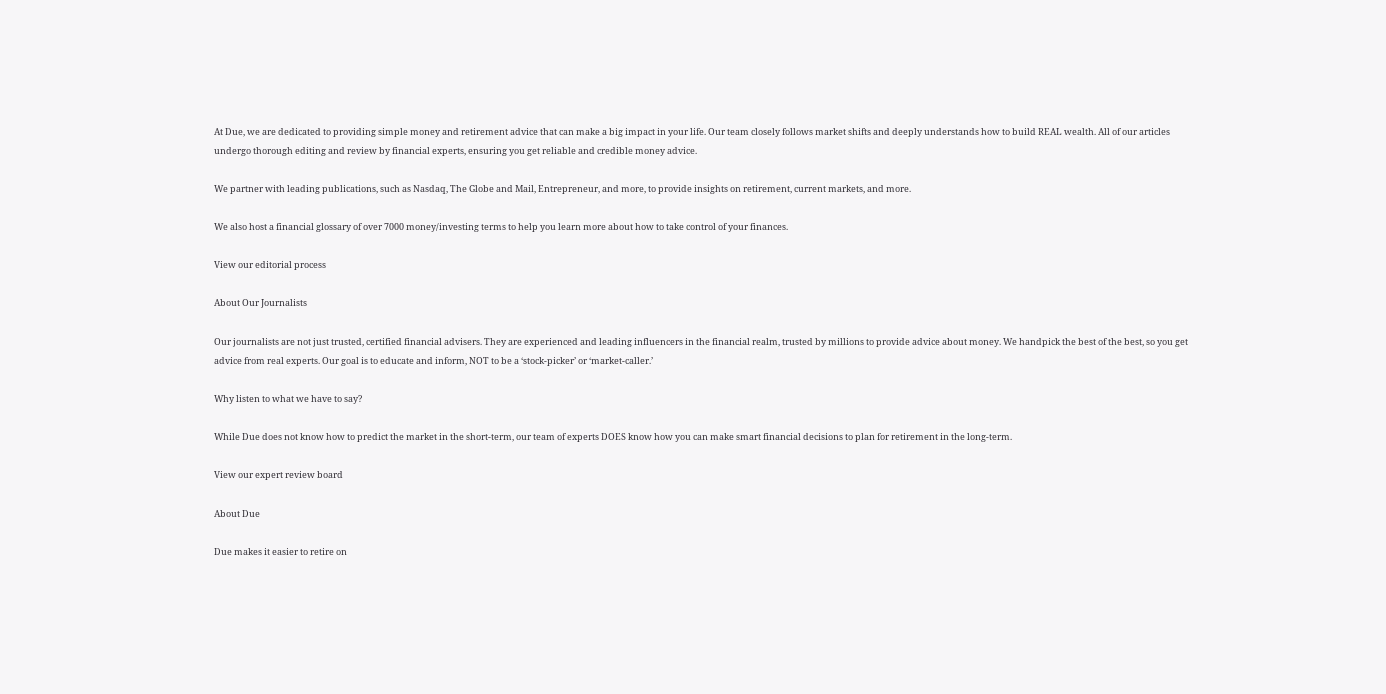At Due, we are dedicated to providing simple money and retirement advice that can make a big impact in your life. Our team closely follows market shifts and deeply understands how to build REAL wealth. All of our articles undergo thorough editing and review by financial experts, ensuring you get reliable and credible money advice.

We partner with leading publications, such as Nasdaq, The Globe and Mail, Entrepreneur, and more, to provide insights on retirement, current markets, and more.

We also host a financial glossary of over 7000 money/investing terms to help you learn more about how to take control of your finances.

View our editorial process

About Our Journalists

Our journalists are not just trusted, certified financial advisers. They are experienced and leading influencers in the financial realm, trusted by millions to provide advice about money. We handpick the best of the best, so you get advice from real experts. Our goal is to educate and inform, NOT to be a ‘stock-picker’ or ‘market-caller.’

Why listen to what we have to say?

While Due does not know how to predict the market in the short-term, our team of experts DOES know how you can make smart financial decisions to plan for retirement in the long-term.

View our expert review board

About Due

Due makes it easier to retire on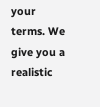your terms. We give you a realistic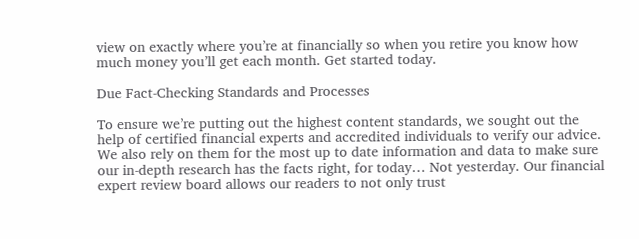view on exactly where you’re at financially so when you retire you know how much money you’ll get each month. Get started today.

Due Fact-Checking Standards and Processes

To ensure we’re putting out the highest content standards, we sought out the help of certified financial experts and accredited individuals to verify our advice. We also rely on them for the most up to date information and data to make sure our in-depth research has the facts right, for today… Not yesterday. Our financial expert review board allows our readers to not only trust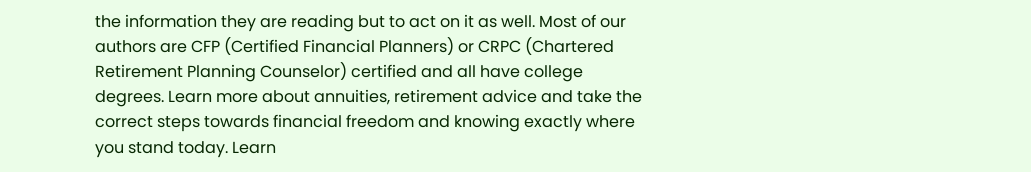the information they are reading but to act on it as well. Most of our authors are CFP (Certified Financial Planners) or CRPC (Chartered Retirement Planning Counselor) certified and all have college degrees. Learn more about annuities, retirement advice and take the correct steps towards financial freedom and knowing exactly where you stand today. Learn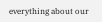everything about our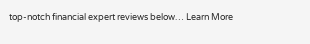top-notch financial expert reviews below… Learn More